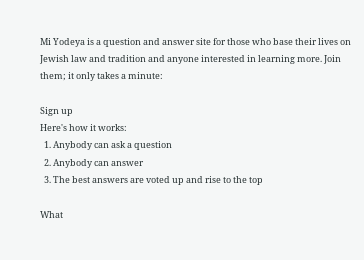Mi Yodeya is a question and answer site for those who base their lives on Jewish law and tradition and anyone interested in learning more. Join them; it only takes a minute:

Sign up
Here's how it works:
  1. Anybody can ask a question
  2. Anybody can answer
  3. The best answers are voted up and rise to the top

What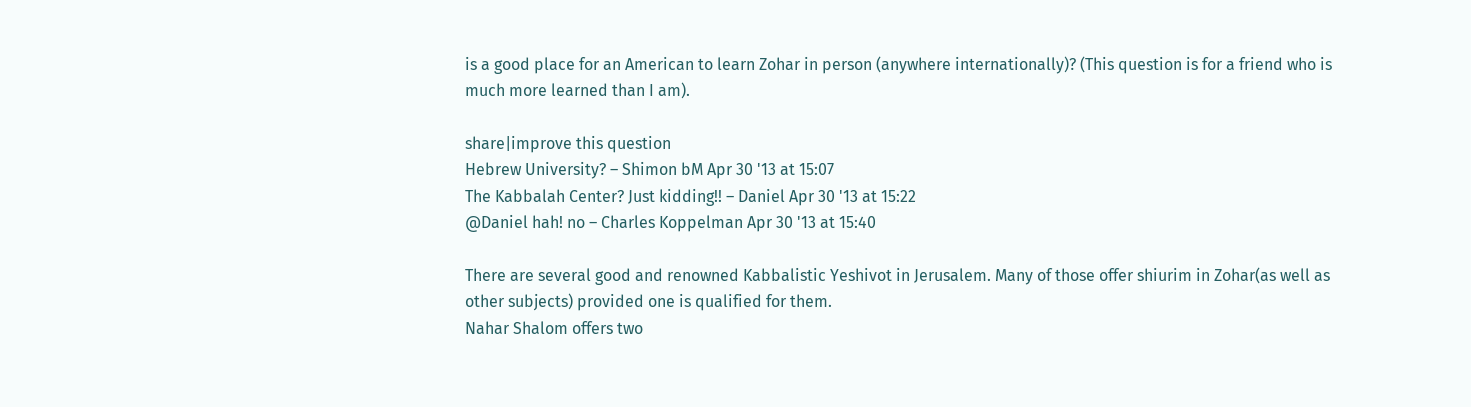is a good place for an American to learn Zohar in person (anywhere internationally)? (This question is for a friend who is much more learned than I am).

share|improve this question
Hebrew University? – Shimon bM Apr 30 '13 at 15:07
The Kabbalah Center? Just kidding!! – Daniel Apr 30 '13 at 15:22
@Daniel hah! no – Charles Koppelman Apr 30 '13 at 15:40

There are several good and renowned Kabbalistic Yeshivot in Jerusalem. Many of those offer shiurim in Zohar(as well as other subjects) provided one is qualified for them.
Nahar Shalom offers two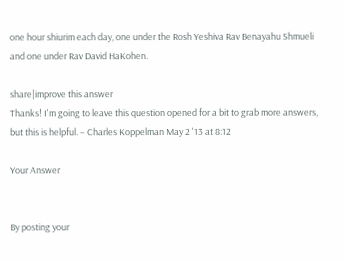one hour shiurim each day, one under the Rosh Yeshiva Rav Benayahu Shmueli and one under Rav David HaKohen.

share|improve this answer
Thanks! I'm going to leave this question opened for a bit to grab more answers, but this is helpful. – Charles Koppelman May 2 '13 at 8:12

Your Answer


By posting your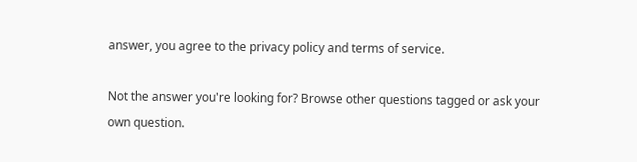answer, you agree to the privacy policy and terms of service.

Not the answer you're looking for? Browse other questions tagged or ask your own question.